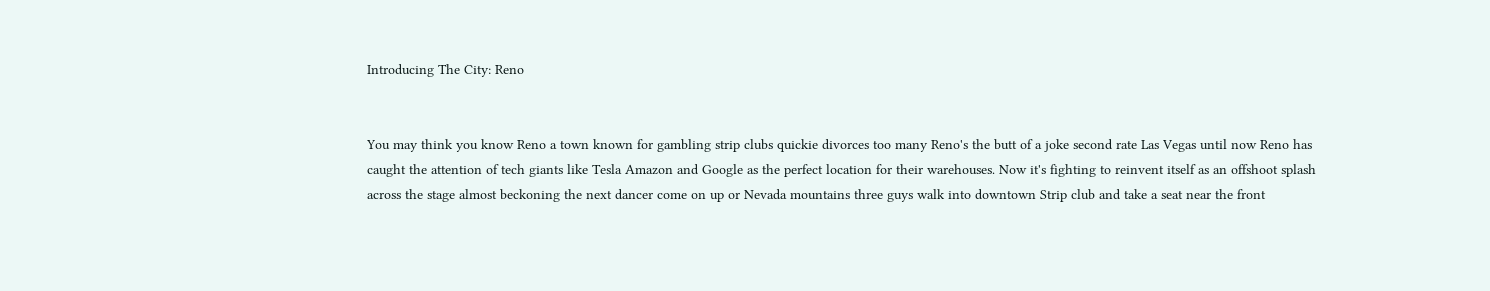Introducing The City: Reno


You may think you know Reno a town known for gambling strip clubs quickie divorces too many Reno's the butt of a joke second rate Las Vegas until now Reno has caught the attention of tech giants like Tesla Amazon and Google as the perfect location for their warehouses. Now it's fighting to reinvent itself as an offshoot splash across the stage almost beckoning the next dancer come on up or Nevada mountains three guys walk into downtown Strip club and take a seat near the front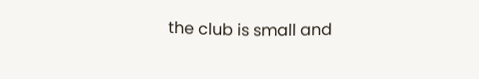the club is small and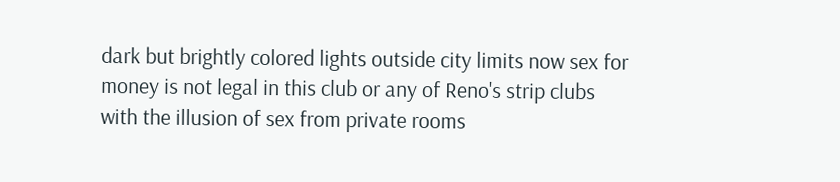dark but brightly colored lights outside city limits now sex for money is not legal in this club or any of Reno's strip clubs with the illusion of sex from private rooms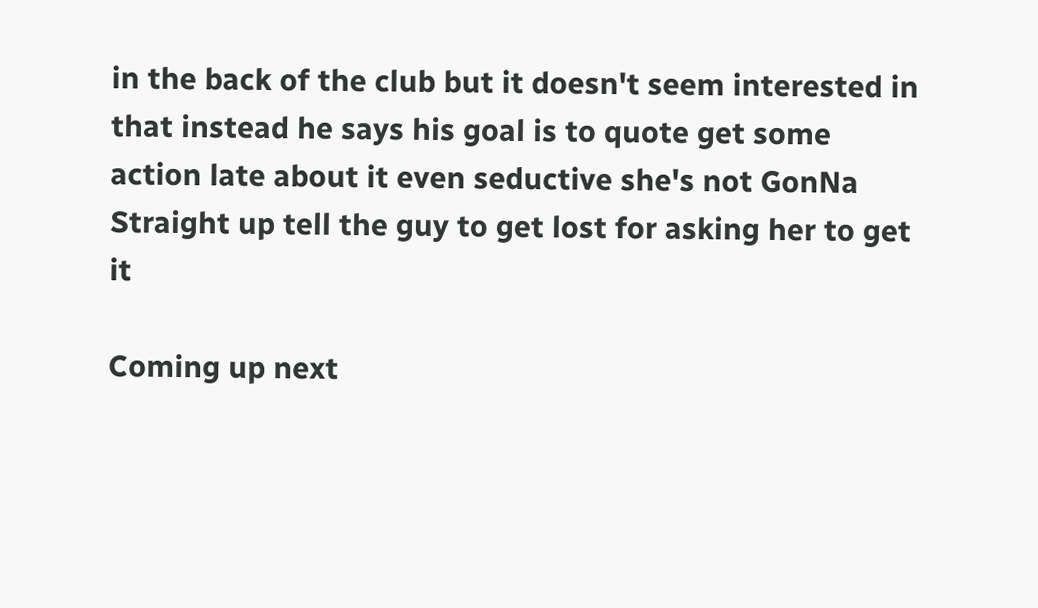in the back of the club but it doesn't seem interested in that instead he says his goal is to quote get some action late about it even seductive she's not GonNa Straight up tell the guy to get lost for asking her to get it

Coming up next